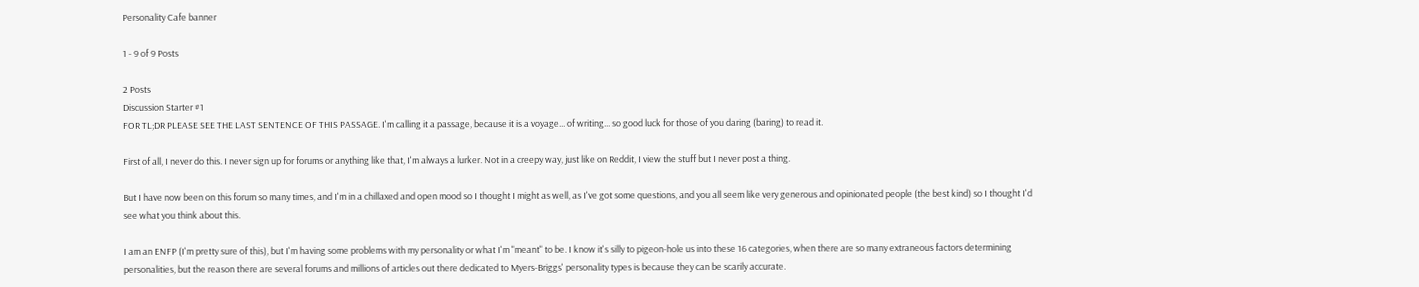Personality Cafe banner

1 - 9 of 9 Posts

2 Posts
Discussion Starter #1
FOR TL;DR PLEASE SEE THE LAST SENTENCE OF THIS PASSAGE. I'm calling it a passage, because it is a voyage... of writing... so good luck for those of you daring (baring) to read it.

First of all, I never do this. I never sign up for forums or anything like that, I'm always a lurker. Not in a creepy way, just like on Reddit, I view the stuff but I never post a thing.

But I have now been on this forum so many times, and I'm in a chillaxed and open mood so I thought I might as well, as I've got some questions, and you all seem like very generous and opinionated people (the best kind) so I thought I'd see what you think about this.

I am an ENFP (I'm pretty sure of this), but I'm having some problems with my personality or what I'm "meant" to be. I know it's silly to pigeon-hole us into these 16 categories, when there are so many extraneous factors determining personalities, but the reason there are several forums and millions of articles out there dedicated to Myers-Briggs' personality types is because they can be scarily accurate.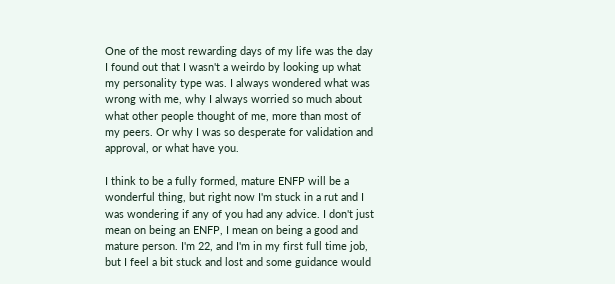One of the most rewarding days of my life was the day I found out that I wasn't a weirdo by looking up what my personality type was. I always wondered what was wrong with me, why I always worried so much about what other people thought of me, more than most of my peers. Or why I was so desperate for validation and approval, or what have you.

I think to be a fully formed, mature ENFP will be a wonderful thing, but right now I'm stuck in a rut and I was wondering if any of you had any advice. I don't just mean on being an ENFP, I mean on being a good and mature person. I'm 22, and I'm in my first full time job, but I feel a bit stuck and lost and some guidance would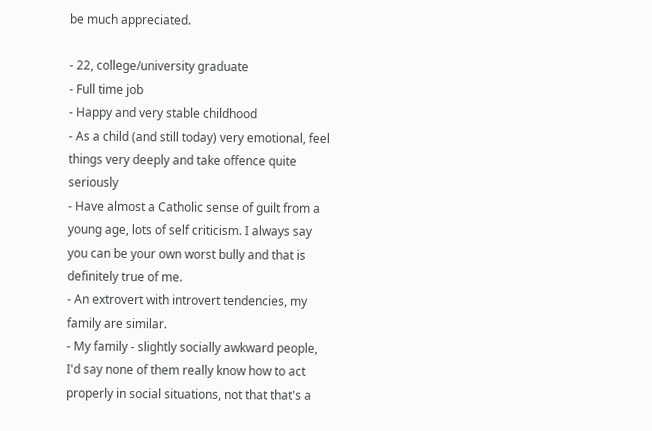be much appreciated.

- 22, college/university graduate
- Full time job
- Happy and very stable childhood
- As a child (and still today) very emotional, feel things very deeply and take offence quite seriously
- Have almost a Catholic sense of guilt from a young age, lots of self criticism. I always say you can be your own worst bully and that is definitely true of me.
- An extrovert with introvert tendencies, my family are similar.
- My family - slightly socially awkward people, I'd say none of them really know how to act properly in social situations, not that that's a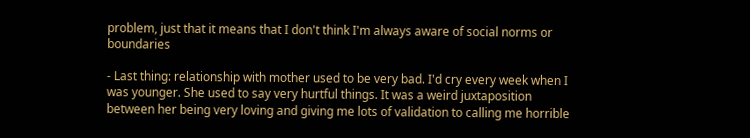problem, just that it means that I don't think I'm always aware of social norms or boundaries

- Last thing: relationship with mother used to be very bad. I'd cry every week when I was younger. She used to say very hurtful things. It was a weird juxtaposition between her being very loving and giving me lots of validation to calling me horrible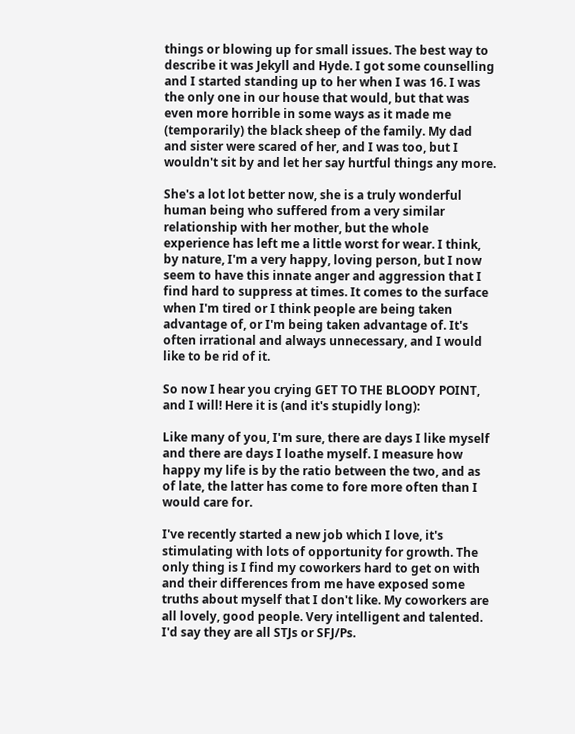things or blowing up for small issues. The best way to describe it was Jekyll and Hyde. I got some counselling and I started standing up to her when I was 16. I was the only one in our house that would, but that was even more horrible in some ways as it made me (temporarily) the black sheep of the family. My dad and sister were scared of her, and I was too, but I wouldn't sit by and let her say hurtful things any more.

She's a lot lot better now, she is a truly wonderful human being who suffered from a very similar relationship with her mother, but the whole experience has left me a little worst for wear. I think, by nature, I'm a very happy, loving person, but I now seem to have this innate anger and aggression that I find hard to suppress at times. It comes to the surface when I'm tired or I think people are being taken advantage of, or I'm being taken advantage of. It's often irrational and always unnecessary, and I would like to be rid of it.

So now I hear you crying GET TO THE BLOODY POINT, and I will! Here it is (and it's stupidly long):

Like many of you, I'm sure, there are days I like myself and there are days I loathe myself. I measure how happy my life is by the ratio between the two, and as of late, the latter has come to fore more often than I would care for.

I've recently started a new job which I love, it's stimulating with lots of opportunity for growth. The only thing is I find my coworkers hard to get on with and their differences from me have exposed some truths about myself that I don't like. My coworkers are all lovely, good people. Very intelligent and talented. I'd say they are all STJs or SFJ/Ps.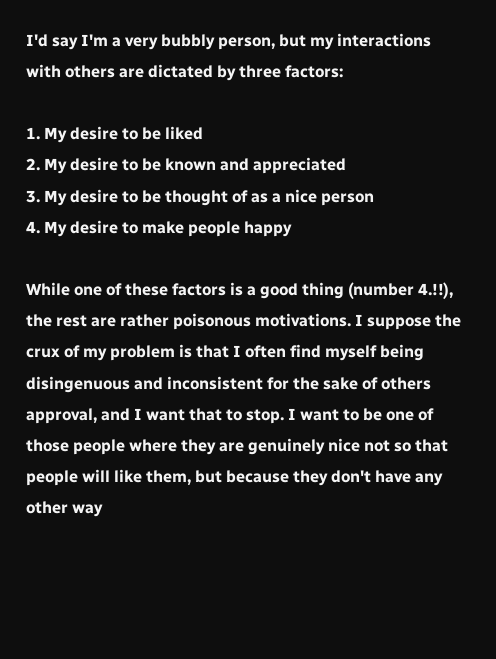I'd say I'm a very bubbly person, but my interactions with others are dictated by three factors:

1. My desire to be liked
2. My desire to be known and appreciated
3. My desire to be thought of as a nice person
4. My desire to make people happy

While one of these factors is a good thing (number 4.!!), the rest are rather poisonous motivations. I suppose the crux of my problem is that I often find myself being disingenuous and inconsistent for the sake of others approval, and I want that to stop. I want to be one of those people where they are genuinely nice not so that people will like them, but because they don't have any other way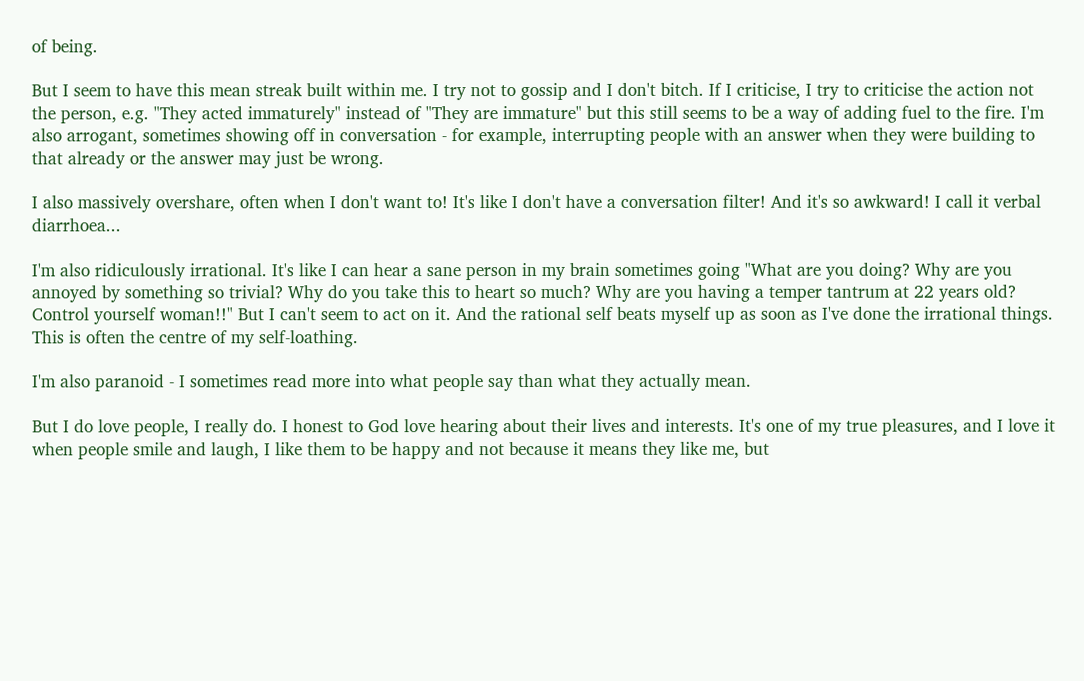of being.

But I seem to have this mean streak built within me. I try not to gossip and I don't bitch. If I criticise, I try to criticise the action not the person, e.g. "They acted immaturely" instead of "They are immature" but this still seems to be a way of adding fuel to the fire. I'm also arrogant, sometimes showing off in conversation - for example, interrupting people with an answer when they were building to that already or the answer may just be wrong.

I also massively overshare, often when I don't want to! It's like I don't have a conversation filter! And it's so awkward! I call it verbal diarrhoea...

I'm also ridiculously irrational. It's like I can hear a sane person in my brain sometimes going "What are you doing? Why are you annoyed by something so trivial? Why do you take this to heart so much? Why are you having a temper tantrum at 22 years old? Control yourself woman!!" But I can't seem to act on it. And the rational self beats myself up as soon as I've done the irrational things. This is often the centre of my self-loathing.

I'm also paranoid - I sometimes read more into what people say than what they actually mean.

But I do love people, I really do. I honest to God love hearing about their lives and interests. It's one of my true pleasures, and I love it when people smile and laugh, I like them to be happy and not because it means they like me, but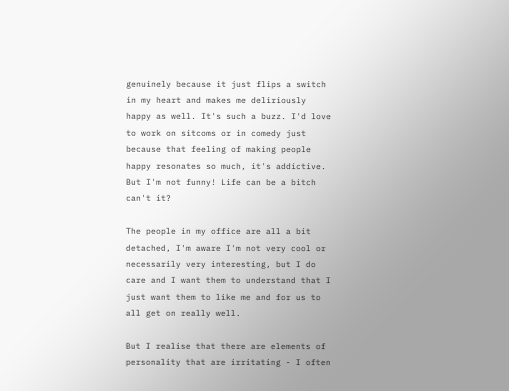genuinely because it just flips a switch in my heart and makes me deliriously happy as well. It's such a buzz. I'd love to work on sitcoms or in comedy just because that feeling of making people happy resonates so much, it's addictive. But I'm not funny! Life can be a bitch can't it?

The people in my office are all a bit detached, I'm aware I'm not very cool or necessarily very interesting, but I do care and I want them to understand that I just want them to like me and for us to all get on really well.

But I realise that there are elements of personality that are irritating - I often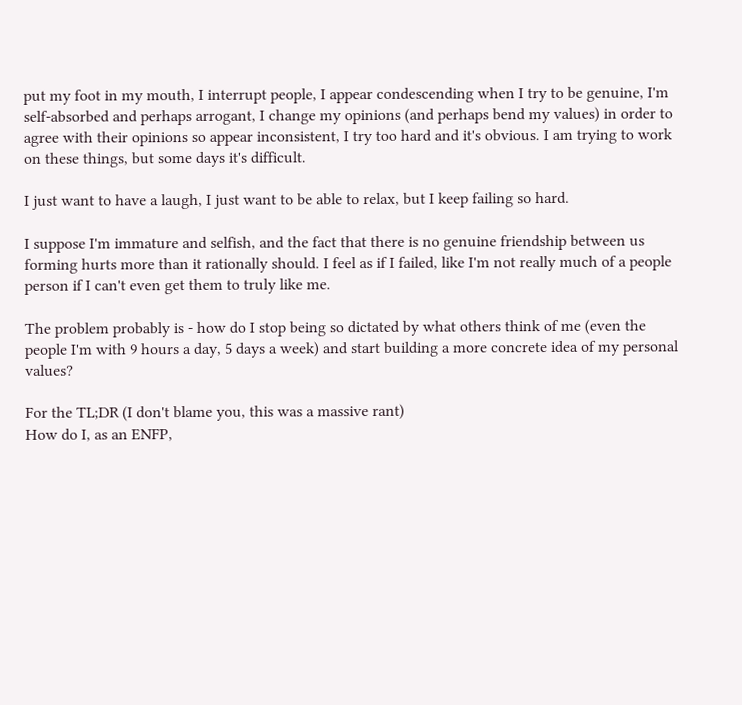put my foot in my mouth, I interrupt people, I appear condescending when I try to be genuine, I'm self-absorbed and perhaps arrogant, I change my opinions (and perhaps bend my values) in order to agree with their opinions so appear inconsistent, I try too hard and it's obvious. I am trying to work on these things, but some days it's difficult.

I just want to have a laugh, I just want to be able to relax, but I keep failing so hard.

I suppose I'm immature and selfish, and the fact that there is no genuine friendship between us forming hurts more than it rationally should. I feel as if I failed, like I'm not really much of a people person if I can't even get them to truly like me.

The problem probably is - how do I stop being so dictated by what others think of me (even the people I'm with 9 hours a day, 5 days a week) and start building a more concrete idea of my personal values?

For the TL;DR (I don't blame you, this was a massive rant)
How do I, as an ENFP,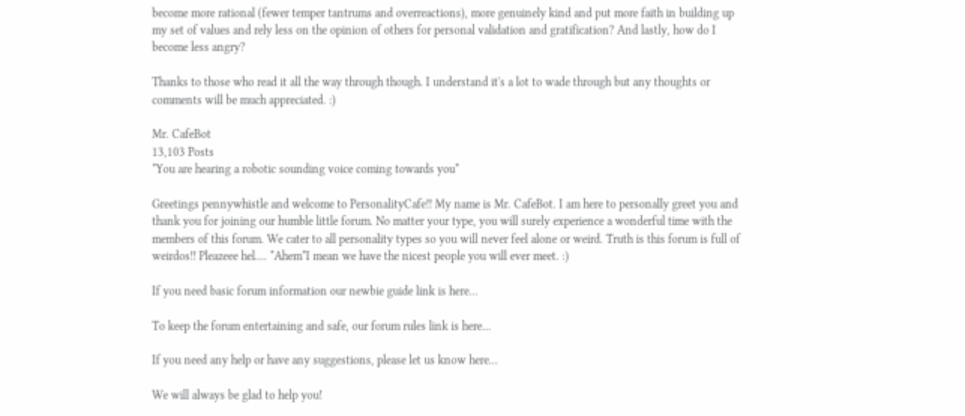become more rational (fewer temper tantrums and overreactions), more genuinely kind and put more faith in building up my set of values and rely less on the opinion of others for personal validation and gratification? And lastly, how do I become less angry?

Thanks to those who read it all the way through though. I understand it's a lot to wade through but any thoughts or comments will be much appreciated. :)

Mr. CafeBot
13,103 Posts
*You are hearing a robotic sounding voice coming towards you*

Greetings pennywhistle and welcome to PersonalityCafe!! My name is Mr. CafeBot. I am here to personally greet you and thank you for joining our humble little forum. No matter your type, you will surely experience a wonderful time with the members of this forum. We cater to all personality types so you will never feel alone or weird. Truth is this forum is full of weirdos!! Pleazeee hel.... *Ahem*I mean we have the nicest people you will ever meet. :)

If you need basic forum information our newbie guide link is here...

To keep the forum entertaining and safe, our forum rules link is here...

If you need any help or have any suggestions, please let us know here...

We will always be glad to help you!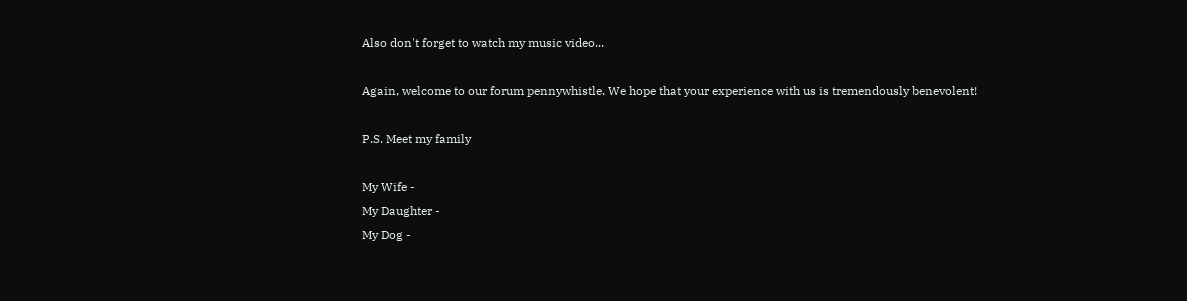Also don't forget to watch my music video...

Again, welcome to our forum pennywhistle. We hope that your experience with us is tremendously benevolent!

P.S. Meet my family

My Wife -
My Daughter -
My Dog -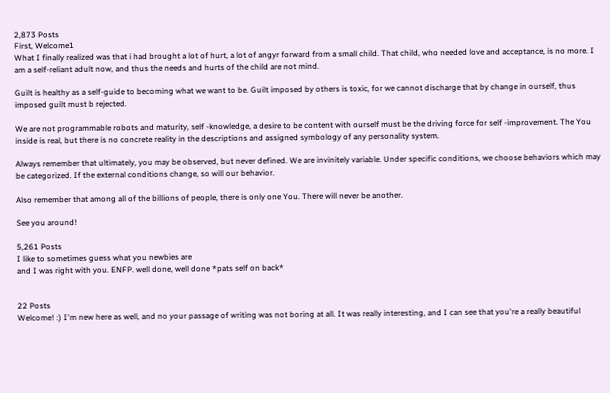2,873 Posts
First, Welcome1
What I finally realized was that i had brought a lot of hurt, a lot of angyr forward from a small child. That child, who needed love and acceptance, is no more. I am a self-reliant adult now, and thus the needs and hurts of the child are not mind.

Guilt is healthy as a self-guide to becoming what we want to be. Guilt imposed by others is toxic, for we cannot discharge that by change in ourself, thus imposed guilt must b rejected.

We are not programmable robots and maturity, self -knowledge, a desire to be content with ourself must be the driving force for self -improvement. The You inside is real, but there is no concrete reality in the descriptions and assigned symbology of any personality system.

Always remember that ultimately, you may be observed, but never defined. We are invinitely variable. Under specific conditions, we choose behaviors which may be categorized. If the external conditions change, so will our behavior.

Also remember that among all of the billions of people, there is only one You. There will never be another.

See you around!

5,261 Posts
I like to sometimes guess what you newbies are
and I was right with you. ENFP. well done, well done *pats self on back*


22 Posts
Welcome! :) I'm new here as well, and no your passage of writing was not boring at all. It was really interesting, and I can see that you're a really beautiful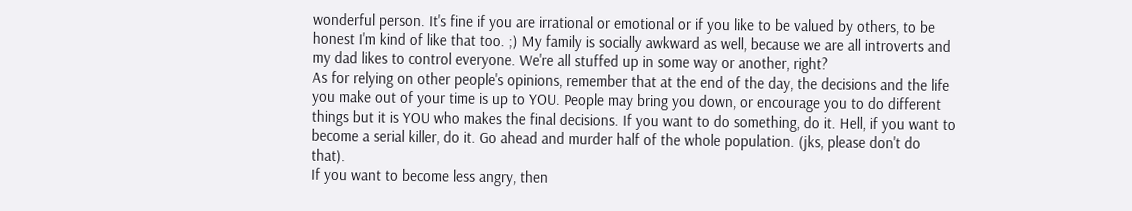wonderful person. It's fine if you are irrational or emotional or if you like to be valued by others, to be honest I'm kind of like that too. ;) My family is socially awkward as well, because we are all introverts and my dad likes to control everyone. We're all stuffed up in some way or another, right?
As for relying on other people's opinions, remember that at the end of the day, the decisions and the life you make out of your time is up to YOU. People may bring you down, or encourage you to do different things but it is YOU who makes the final decisions. If you want to do something, do it. Hell, if you want to become a serial killer, do it. Go ahead and murder half of the whole population. (jks, please don't do that).
If you want to become less angry, then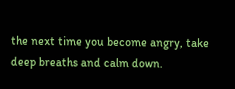the next time you become angry, take deep breaths and calm down.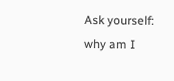Ask yourself: why am I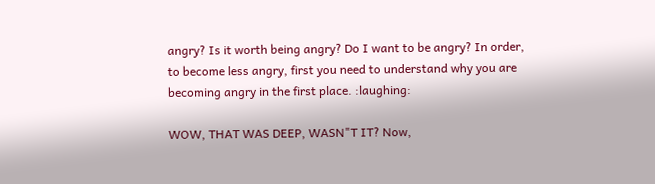angry? Is it worth being angry? Do I want to be angry? In order, to become less angry, first you need to understand why you are becoming angry in the first place. :laughing:

WOW, THAT WAS DEEP, WASN"T IT? Now,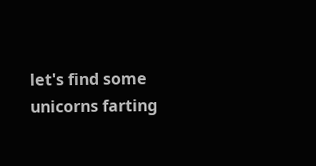let's find some unicorns farting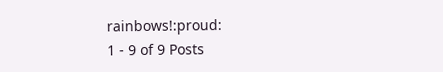rainbows!:proud:
1 - 9 of 9 Posts